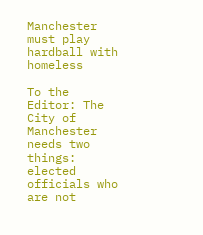Manchester must play hardball with homeless

To the Editor: The City of Manchester needs two things: elected officials who are not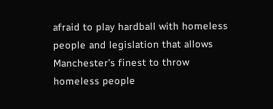afraid to play hardball with homeless people and legislation that allows Manchester’s finest to throw homeless people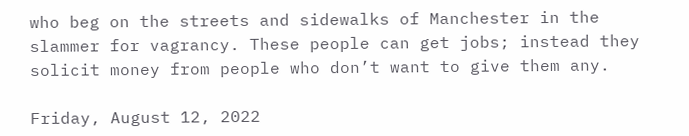who beg on the streets and sidewalks of Manchester in the slammer for vagrancy. These people can get jobs; instead they solicit money from people who don’t want to give them any.

Friday, August 12, 2022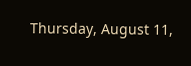Thursday, August 11,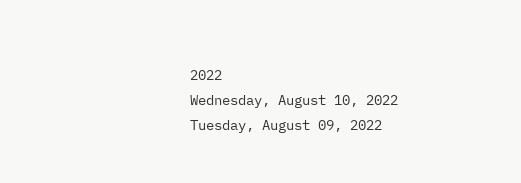2022
Wednesday, August 10, 2022
Tuesday, August 09, 2022